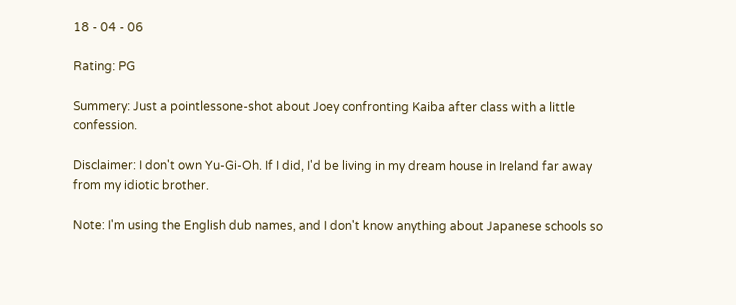18 - 04 - 06

Rating: PG

Summery: Just a pointlessone-shot about Joey confronting Kaiba after class with a little confession.

Disclaimer: I don't own Yu-Gi-Oh. If I did, I'd be living in my dream house in Ireland far away from my idiotic brother.

Note: I'm using the English dub names, and I don't know anything about Japanese schools so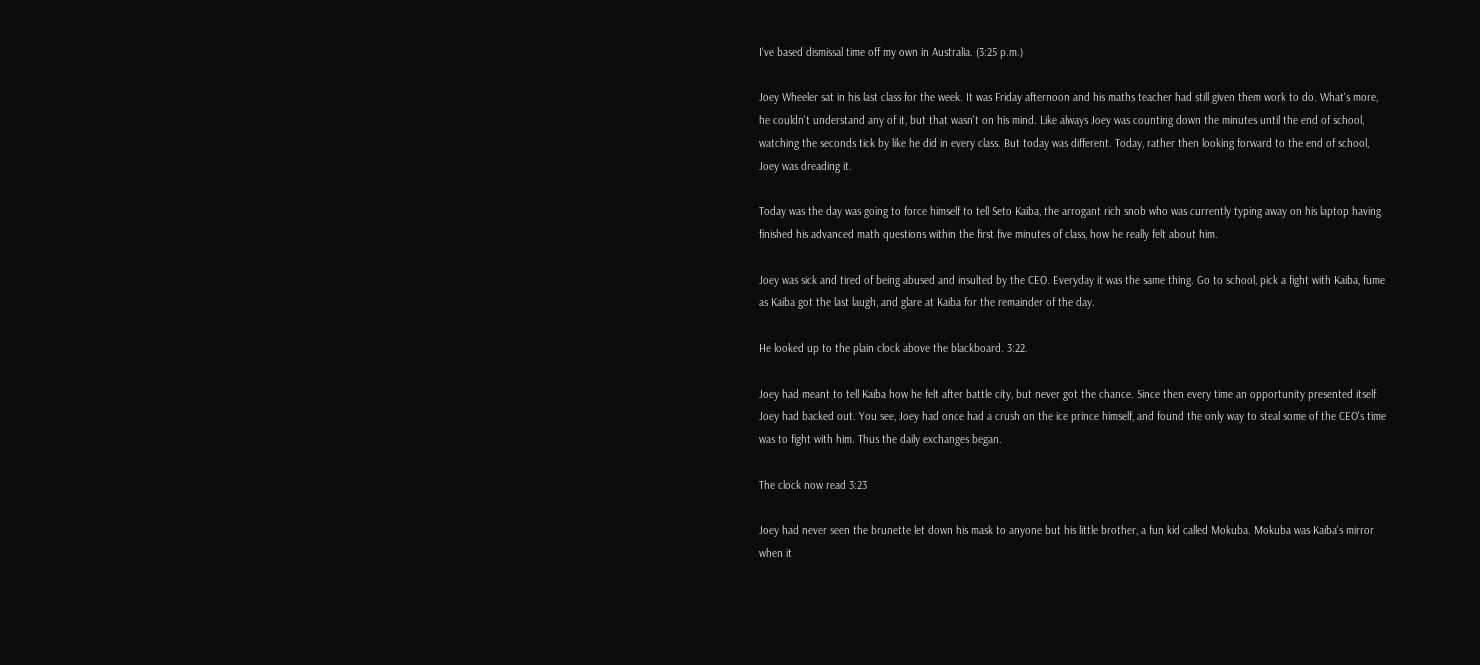I've based dismissal time off my own in Australia. (3:25 p.m.)

Joey Wheeler sat in his last class for the week. It was Friday afternoon and his maths teacher had still given them work to do. What's more, he couldn't understand any of it, but that wasn't on his mind. Like always Joey was counting down the minutes until the end of school, watching the seconds tick by like he did in every class. But today was different. Today, rather then looking forward to the end of school, Joey was dreading it.

Today was the day was going to force himself to tell Seto Kaiba, the arrogant rich snob who was currently typing away on his laptop having finished his advanced math questions within the first five minutes of class, how he really felt about him.

Joey was sick and tired of being abused and insulted by the CEO. Everyday it was the same thing. Go to school, pick a fight with Kaiba, fume as Kaiba got the last laugh, and glare at Kaiba for the remainder of the day.

He looked up to the plain clock above the blackboard. 3:22.

Joey had meant to tell Kaiba how he felt after battle city, but never got the chance. Since then every time an opportunity presented itself Joey had backed out. You see, Joey had once had a crush on the ice prince himself, and found the only way to steal some of the CEO's time was to fight with him. Thus the daily exchanges began.

The clock now read 3:23

Joey had never seen the brunette let down his mask to anyone but his little brother, a fun kid called Mokuba. Mokuba was Kaiba's mirror when it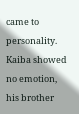came to personality. Kaiba showed no emotion, his brother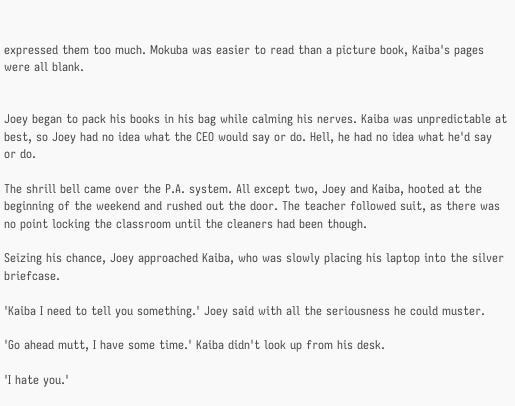expressed them too much. Mokuba was easier to read than a picture book, Kaiba's pages were all blank.


Joey began to pack his books in his bag while calming his nerves. Kaiba was unpredictable at best, so Joey had no idea what the CEO would say or do. Hell, he had no idea what he'd say or do.

The shrill bell came over the P.A. system. All except two, Joey and Kaiba, hooted at the beginning of the weekend and rushed out the door. The teacher followed suit, as there was no point locking the classroom until the cleaners had been though.

Seizing his chance, Joey approached Kaiba, who was slowly placing his laptop into the silver briefcase.

'Kaiba I need to tell you something.' Joey said with all the seriousness he could muster.

'Go ahead mutt, I have some time.' Kaiba didn't look up from his desk.

'I hate you.'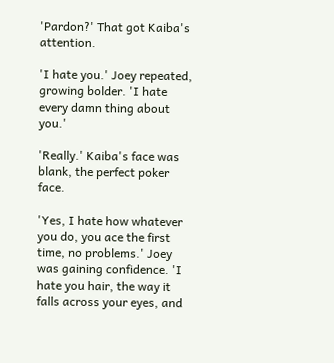'Pardon?' That got Kaiba's attention.

'I hate you.' Joey repeated, growing bolder. 'I hate every damn thing about you.'

'Really.' Kaiba's face was blank, the perfect poker face.

'Yes, I hate how whatever you do, you ace the first time, no problems.' Joey was gaining confidence. 'I hate you hair, the way it falls across your eyes, and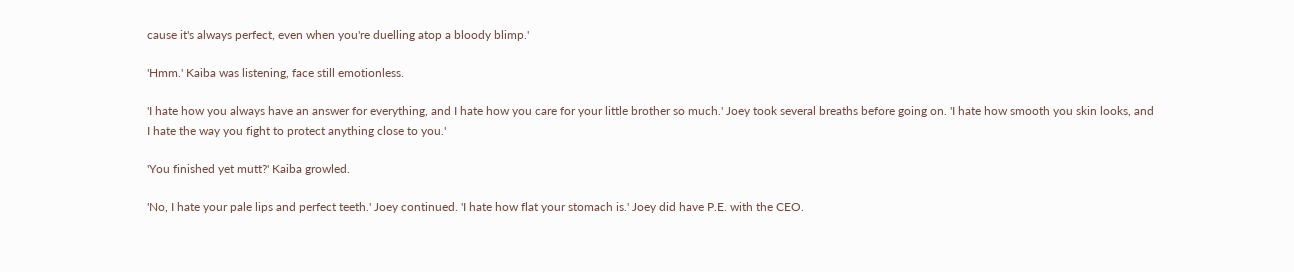cause it's always perfect, even when you're duelling atop a bloody blimp.'

'Hmm.' Kaiba was listening, face still emotionless.

'I hate how you always have an answer for everything, and I hate how you care for your little brother so much.' Joey took several breaths before going on. 'I hate how smooth you skin looks, and I hate the way you fight to protect anything close to you.'

'You finished yet mutt?' Kaiba growled.

'No, I hate your pale lips and perfect teeth.' Joey continued. 'I hate how flat your stomach is.' Joey did have P.E. with the CEO.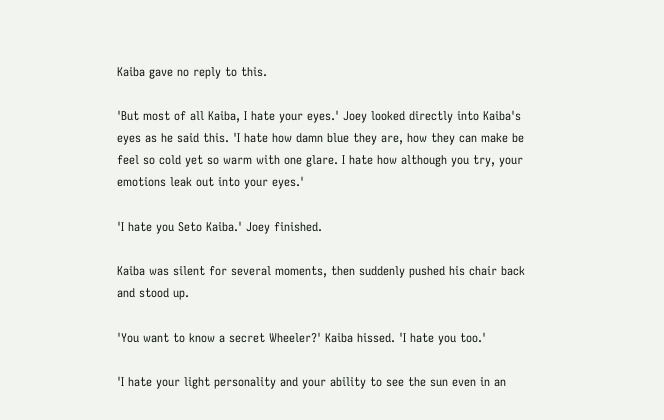Kaiba gave no reply to this.

'But most of all Kaiba, I hate your eyes.' Joey looked directly into Kaiba's eyes as he said this. 'I hate how damn blue they are, how they can make be feel so cold yet so warm with one glare. I hate how although you try, your emotions leak out into your eyes.'

'I hate you Seto Kaiba.' Joey finished.

Kaiba was silent for several moments, then suddenly pushed his chair back and stood up.

'You want to know a secret Wheeler?' Kaiba hissed. 'I hate you too.'

'I hate your light personality and your ability to see the sun even in an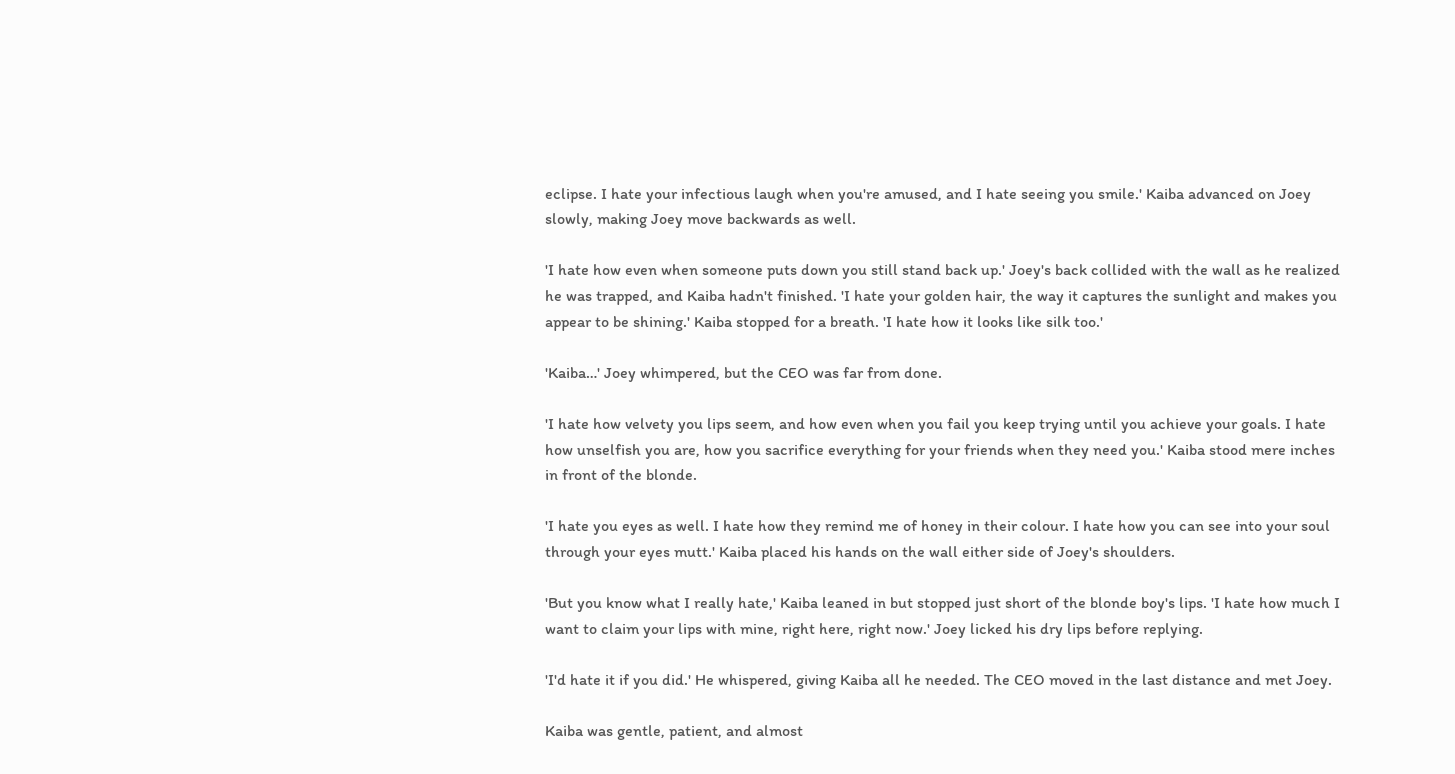eclipse. I hate your infectious laugh when you're amused, and I hate seeing you smile.' Kaiba advanced on Joey slowly, making Joey move backwards as well.

'I hate how even when someone puts down you still stand back up.' Joey's back collided with the wall as he realized he was trapped, and Kaiba hadn't finished. 'I hate your golden hair, the way it captures the sunlight and makes you appear to be shining.' Kaiba stopped for a breath. 'I hate how it looks like silk too.'

'Kaiba…' Joey whimpered, but the CEO was far from done.

'I hate how velvety you lips seem, and how even when you fail you keep trying until you achieve your goals. I hate how unselfish you are, how you sacrifice everything for your friends when they need you.' Kaiba stood mere inches in front of the blonde.

'I hate you eyes as well. I hate how they remind me of honey in their colour. I hate how you can see into your soul through your eyes mutt.' Kaiba placed his hands on the wall either side of Joey's shoulders.

'But you know what I really hate,' Kaiba leaned in but stopped just short of the blonde boy's lips. 'I hate how much I want to claim your lips with mine, right here, right now.' Joey licked his dry lips before replying.

'I'd hate it if you did.' He whispered, giving Kaiba all he needed. The CEO moved in the last distance and met Joey.

Kaiba was gentle, patient, and almost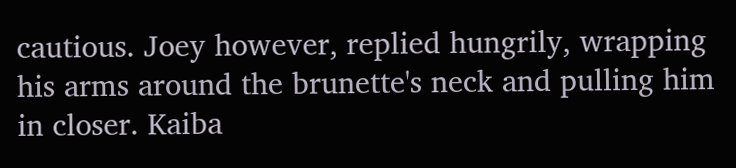cautious. Joey however, replied hungrily, wrapping his arms around the brunette's neck and pulling him in closer. Kaiba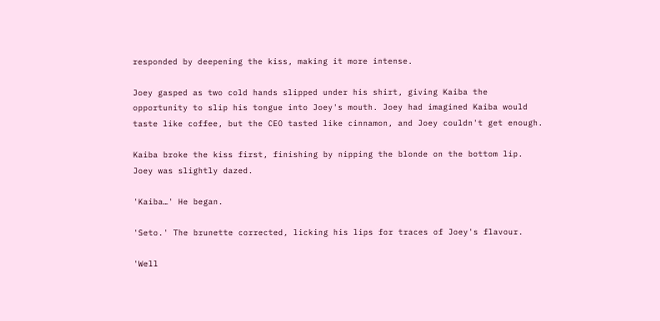responded by deepening the kiss, making it more intense.

Joey gasped as two cold hands slipped under his shirt, giving Kaiba the opportunity to slip his tongue into Joey's mouth. Joey had imagined Kaiba would taste like coffee, but the CEO tasted like cinnamon, and Joey couldn't get enough.

Kaiba broke the kiss first, finishing by nipping the blonde on the bottom lip. Joey was slightly dazed.

'Kaiba…' He began.

'Seto.' The brunette corrected, licking his lips for traces of Joey's flavour.

'Well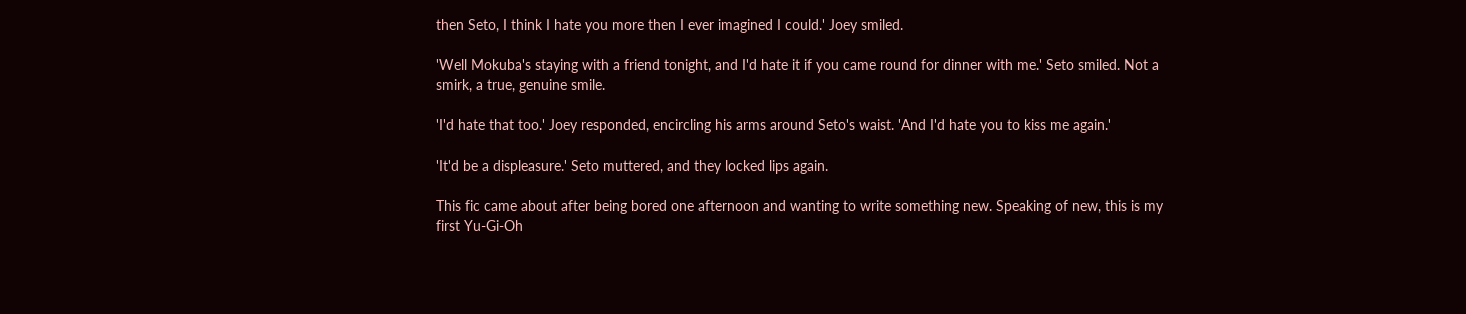then Seto, I think I hate you more then I ever imagined I could.' Joey smiled.

'Well Mokuba's staying with a friend tonight, and I'd hate it if you came round for dinner with me.' Seto smiled. Not a smirk, a true, genuine smile.

'I'd hate that too.' Joey responded, encircling his arms around Seto's waist. 'And I'd hate you to kiss me again.'

'It'd be a displeasure.' Seto muttered, and they locked lips again.

This fic came about after being bored one afternoon and wanting to write something new. Speaking of new, this is my first Yu-Gi-Oh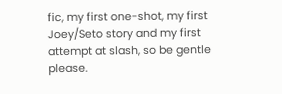fic, my first one-shot, my first Joey/Seto story and my first attempt at slash, so be gentle please.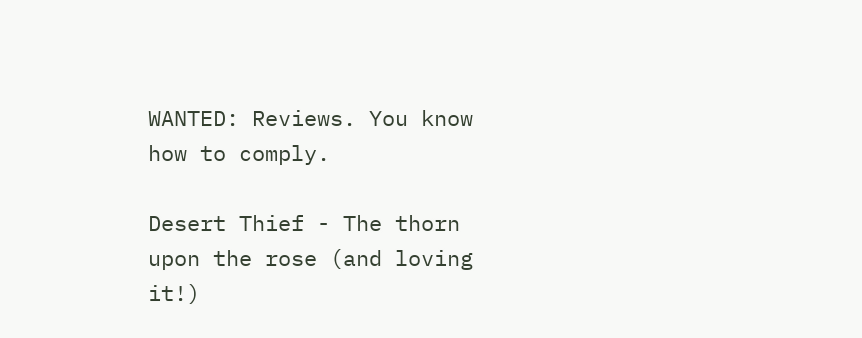WANTED: Reviews. You know how to comply.

Desert Thief - The thorn upon the rose (and loving it!)